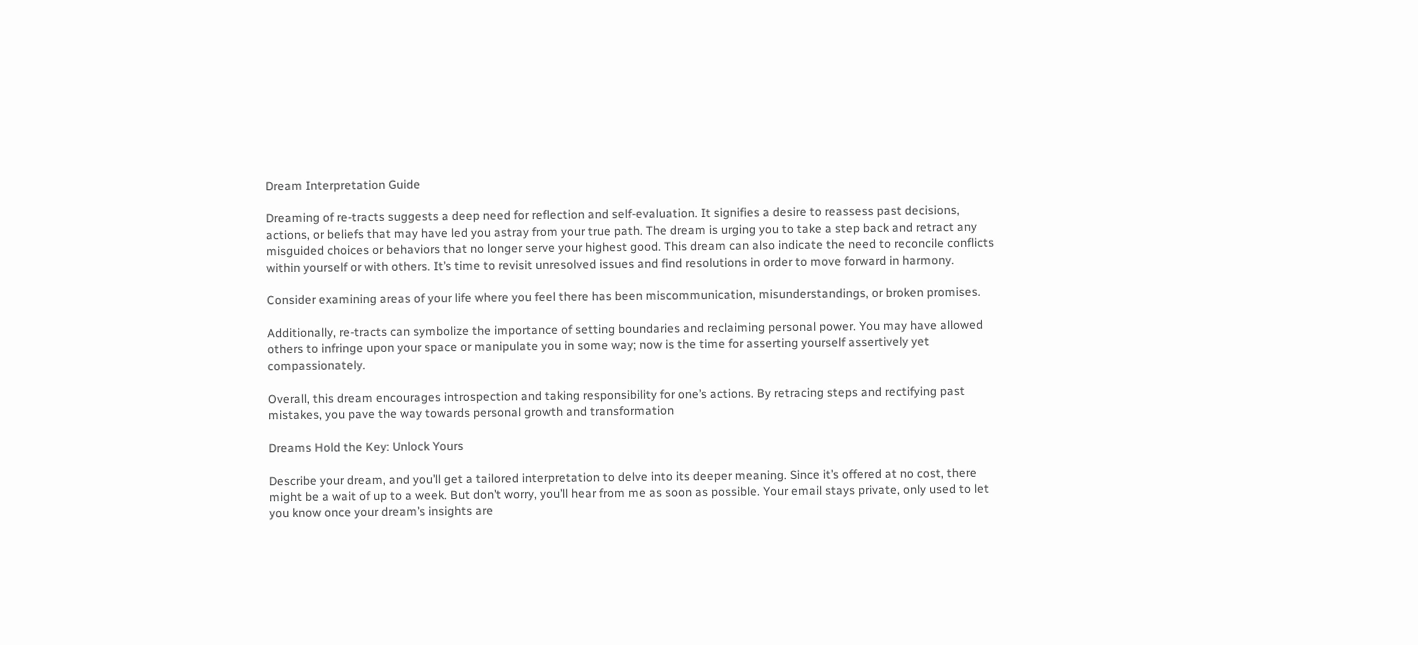Dream Interpretation Guide

Dreaming of re-tracts suggests a deep need for reflection and self-evaluation. It signifies a desire to reassess past decisions, actions, or beliefs that may have led you astray from your true path. The dream is urging you to take a step back and retract any misguided choices or behaviors that no longer serve your highest good. This dream can also indicate the need to reconcile conflicts within yourself or with others. It’s time to revisit unresolved issues and find resolutions in order to move forward in harmony.

Consider examining areas of your life where you feel there has been miscommunication, misunderstandings, or broken promises.

Additionally, re-tracts can symbolize the importance of setting boundaries and reclaiming personal power. You may have allowed others to infringe upon your space or manipulate you in some way; now is the time for asserting yourself assertively yet compassionately.

Overall, this dream encourages introspection and taking responsibility for one’s actions. By retracing steps and rectifying past mistakes, you pave the way towards personal growth and transformation

Dreams Hold the Key: Unlock Yours

Describe your dream, and you’ll get a tailored interpretation to delve into its deeper meaning. Since it’s offered at no cost, there might be a wait of up to a week. But don’t worry, you’ll hear from me as soon as possible. Your email stays private, only used to let you know once your dream’s insights are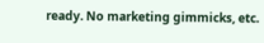ready. No marketing gimmicks, etc.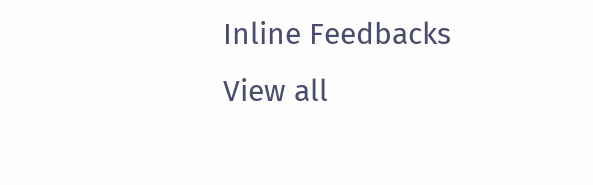Inline Feedbacks
View all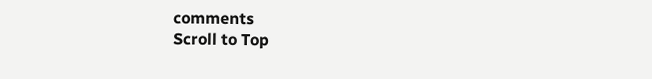comments
Scroll to Top